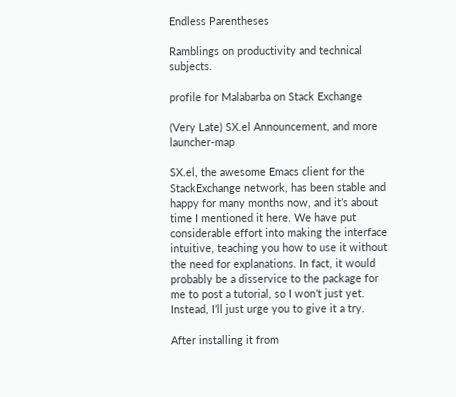Endless Parentheses

Ramblings on productivity and technical subjects.

profile for Malabarba on Stack Exchange

(Very Late) SX.el Announcement, and more launcher-map

SX.el, the awesome Emacs client for the StackExchange network, has been stable and happy for many months now, and it’s about time I mentioned it here. We have put considerable effort into making the interface intuitive, teaching you how to use it without the need for explanations. In fact, it would probably be a disservice to the package for me to post a tutorial, so I won’t just yet. Instead, I’ll just urge you to give it a try.

After installing it from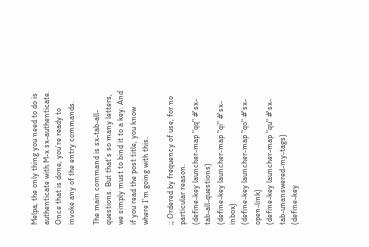Melpa, the only thing you need to do is authenticate with M-x sx-authenticate. Once that is done, you’re ready to invoke any of the entry commands.

The main command is sx-tab-all-questions. But that’s so many letters, we simply must to bind it to a key. And if you read the post title, you know where I’m going with this.

;; Ordered by frequency of use, for no particular reason.
(define-key launcher-map "qq" #'sx-tab-all-questions)
(define-key launcher-map "qi" #'sx-inbox)
(define-key launcher-map "qo" #'sx-open-link)
(define-key launcher-map "qu" #'sx-tab-unanswered-my-tags)
(define-key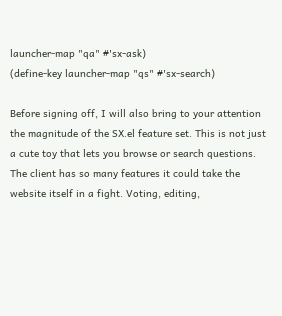launcher-map "qa" #'sx-ask)
(define-key launcher-map "qs" #'sx-search)

Before signing off, I will also bring to your attention the magnitude of the SX.el feature set. This is not just a cute toy that lets you browse or search questions. The client has so many features it could take the website itself in a fight. Voting, editing,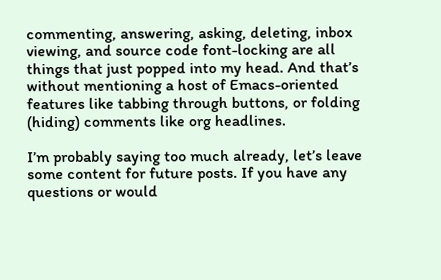commenting, answering, asking, deleting, inbox viewing, and source code font-locking are all things that just popped into my head. And that’s without mentioning a host of Emacs-oriented features like tabbing through buttons, or folding (hiding) comments like org headlines.

I’m probably saying too much already, let’s leave some content for future posts. If you have any questions or would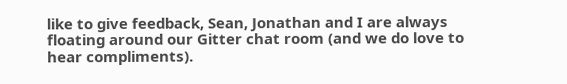like to give feedback, Sean, Jonathan and I are always floating around our Gitter chat room (and we do love to hear compliments).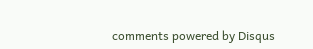comments powered by Disqus